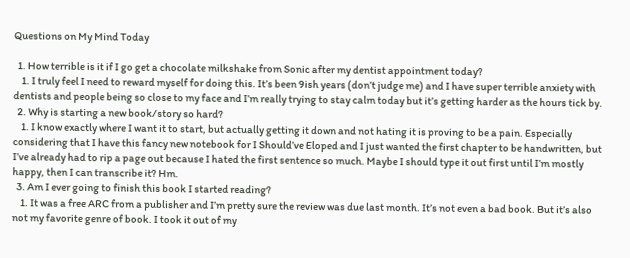Questions on My Mind Today

  1. How terrible is it if I go get a chocolate milkshake from Sonic after my dentist appointment today?
    1. I truly feel I need to reward myself for doing this. It’s been 9ish years (don’t judge me) and I have super terrible anxiety with dentists and people being so close to my face and I’m really trying to stay calm today but it’s getting harder as the hours tick by.
  2. Why is starting a new book/story so hard?
    1. I know exactly where I want it to start, but actually getting it down and not hating it is proving to be a pain. Especially considering that I have this fancy new notebook for I Should’ve Eloped and I just wanted the first chapter to be handwritten, but I’ve already had to rip a page out because I hated the first sentence so much. Maybe I should type it out first until I’m mostly happy, then I can transcribe it? Hm.
  3. Am I ever going to finish this book I started reading?
    1. It was a free ARC from a publisher and I’m pretty sure the review was due last month. It’s not even a bad book. But it’s also not my favorite genre of book. I took it out of my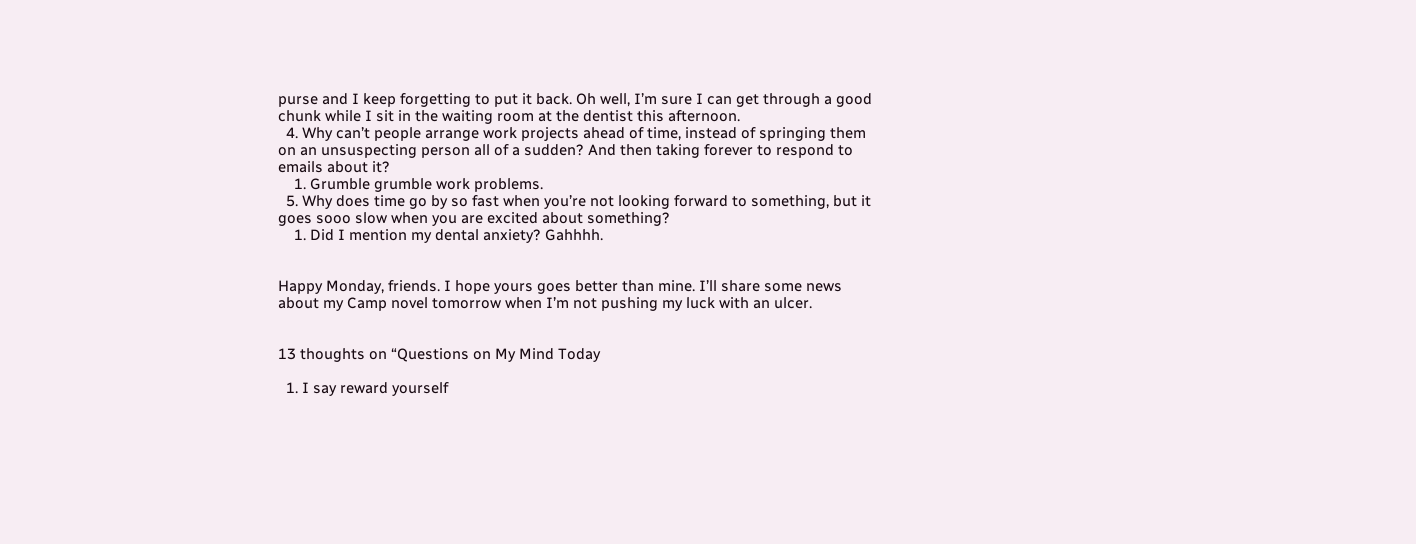purse and I keep forgetting to put it back. Oh well, I’m sure I can get through a good chunk while I sit in the waiting room at the dentist this afternoon.
  4. Why can’t people arrange work projects ahead of time, instead of springing them on an unsuspecting person all of a sudden? And then taking forever to respond to emails about it?
    1. Grumble grumble work problems.
  5. Why does time go by so fast when you’re not looking forward to something, but it goes sooo slow when you are excited about something?
    1. Did I mention my dental anxiety? Gahhhh.


Happy Monday, friends. I hope yours goes better than mine. I’ll share some news about my Camp novel tomorrow when I’m not pushing my luck with an ulcer.


13 thoughts on “Questions on My Mind Today

  1. I say reward yourself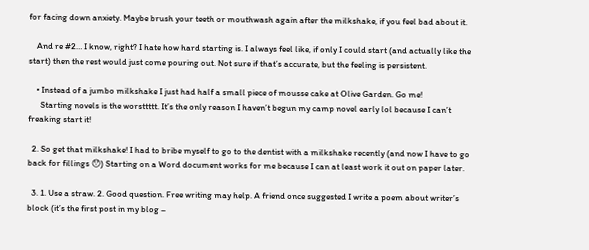for facing down anxiety. Maybe brush your teeth or mouthwash again after the milkshake, if you feel bad about it.

    And re #2… I know, right? I hate how hard starting is. I always feel like, if only I could start (and actually like the start) then the rest would just come pouring out. Not sure if that’s accurate, but the feeling is persistent.

    • Instead of a jumbo milkshake I just had half a small piece of mousse cake at Olive Garden. Go me!
      Starting novels is the worsttttt. It’s the only reason I haven’t begun my camp novel early lol because I can’t freaking start it!

  2. So get that milkshake! I had to bribe myself to go to the dentist with a milkshake recently (and now I have to go back for fillings 😯) Starting on a Word document works for me because I can at least work it out on paper later.

  3. 1. Use a straw. 2. Good question. Free writing may help. A friend once suggested I write a poem about writer’s block (it’s the first post in my blog –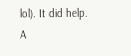lol). It did help. A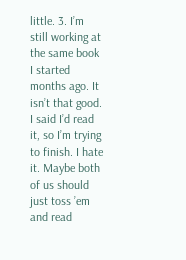little. 3. I’m still working at the same book I started months ago. It isn’t that good. I said I’d read it, so I’m trying to finish. I hate it. Maybe both of us should just toss ’em and read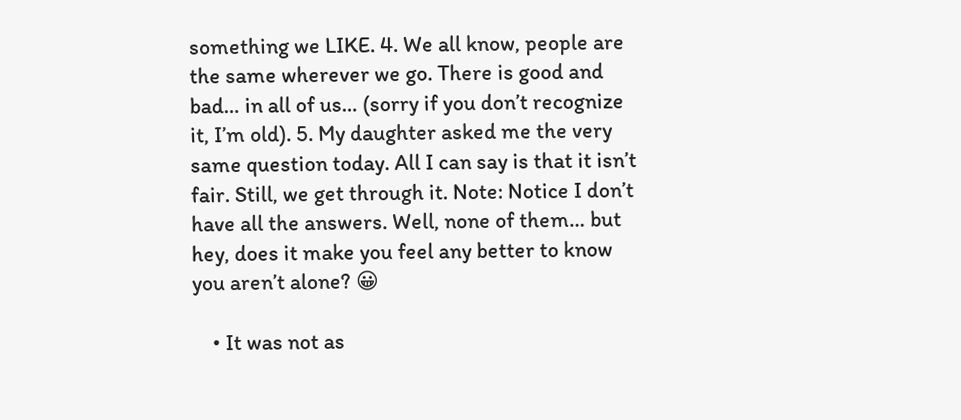something we LIKE. 4. We all know, people are the same wherever we go. There is good and bad… in all of us… (sorry if you don’t recognize it, I’m old). 5. My daughter asked me the very same question today. All I can say is that it isn’t fair. Still, we get through it. Note: Notice I don’t have all the answers. Well, none of them… but hey, does it make you feel any better to know you aren’t alone? 😀

    • It was not as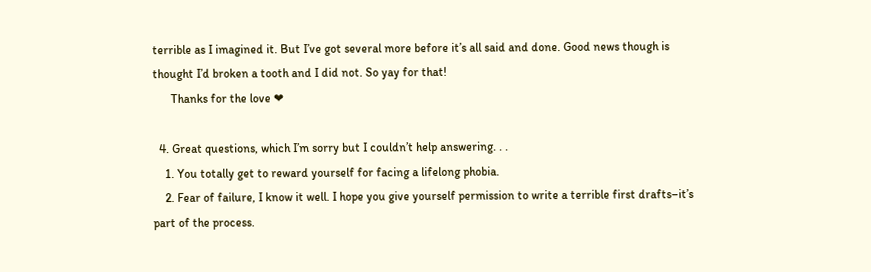terrible as I imagined it. But I’ve got several more before it’s all said and done. Good news though is thought I’d broken a tooth and I did not. So yay for that!
      Thanks for the love ❤

  4. Great questions, which I’m sorry but I couldn’t help answering. . .
    1. You totally get to reward yourself for facing a lifelong phobia.
    2. Fear of failure, I know it well. I hope you give yourself permission to write a terrible first drafts–it’s part of the process.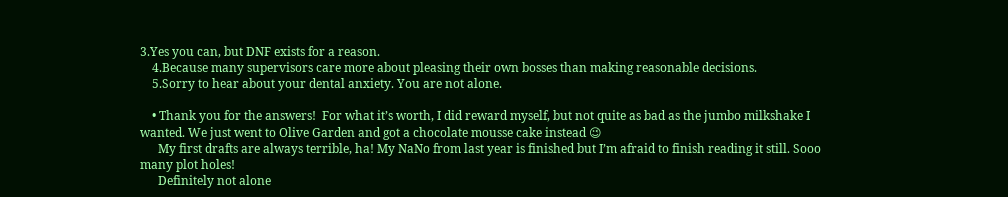3.Yes you can, but DNF exists for a reason.
    4.Because many supervisors care more about pleasing their own bosses than making reasonable decisions.
    5.Sorry to hear about your dental anxiety. You are not alone.

    • Thank you for the answers!  For what it’s worth, I did reward myself, but not quite as bad as the jumbo milkshake I wanted. We just went to Olive Garden and got a chocolate mousse cake instead 😉
      My first drafts are always terrible, ha! My NaNo from last year is finished but I’m afraid to finish reading it still. Sooo many plot holes!
      Definitely not alone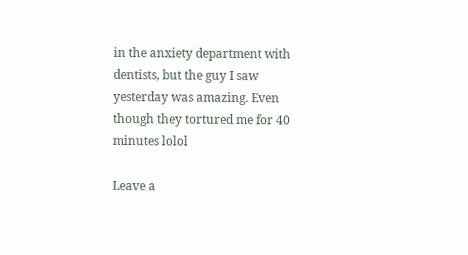in the anxiety department with dentists, but the guy I saw yesterday was amazing. Even though they tortured me for 40 minutes lolol

Leave a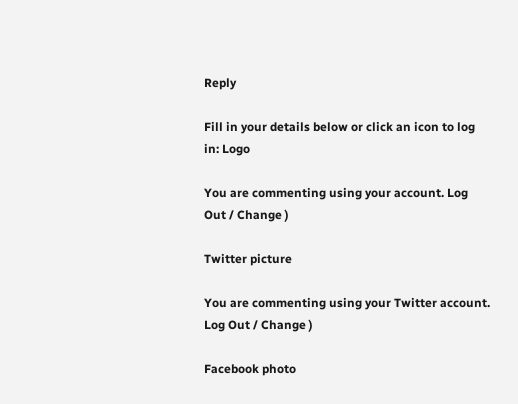Reply

Fill in your details below or click an icon to log in: Logo

You are commenting using your account. Log Out / Change )

Twitter picture

You are commenting using your Twitter account. Log Out / Change )

Facebook photo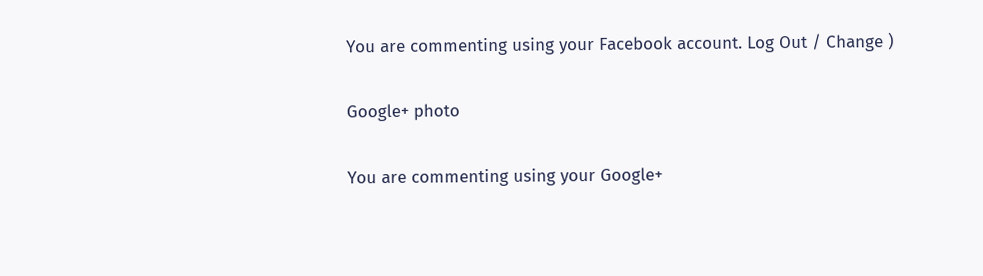You are commenting using your Facebook account. Log Out / Change )

Google+ photo

You are commenting using your Google+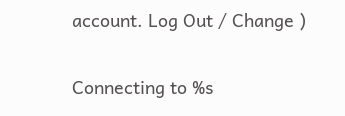account. Log Out / Change )

Connecting to %s